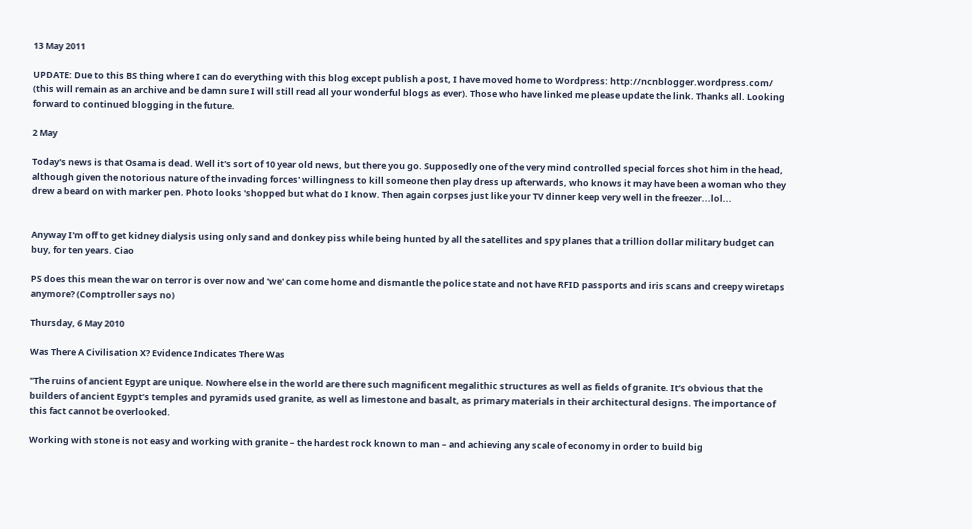13 May 2011

UPDATE: Due to this BS thing where I can do everything with this blog except publish a post, I have moved home to Wordpress: http://ncnblogger.wordpress.com/ (this will remain as an archive and be damn sure I will still read all your wonderful blogs as ever). Those who have linked me please update the link. Thanks all. Looking forward to continued blogging in the future.

2 May

Today's news is that Osama is dead. Well it's sort of 10 year old news, but there you go. Supposedly one of the very mind controlled special forces shot him in the head, although given the notorious nature of the invading forces' willingness to kill someone then play dress up afterwards, who knows it may have been a woman who they drew a beard on with marker pen. Photo looks 'shopped but what do I know. Then again corpses just like your TV dinner keep very well in the freezer...lol...


Anyway I'm off to get kidney dialysis using only sand and donkey piss while being hunted by all the satellites and spy planes that a trillion dollar military budget can buy, for ten years. Ciao

PS does this mean the war on terror is over now and 'we' can come home and dismantle the police state and not have RFID passports and iris scans and creepy wiretaps anymore? (Comptroller says no)

Thursday, 6 May 2010

Was There A Civilisation X? Evidence Indicates There Was

"The ruins of ancient Egypt are unique. Nowhere else in the world are there such magnificent megalithic structures as well as fields of granite. It’s obvious that the builders of ancient Egypt’s temples and pyramids used granite, as well as limestone and basalt, as primary materials in their architectural designs. The importance of this fact cannot be overlooked.

Working with stone is not easy and working with granite – the hardest rock known to man – and achieving any scale of economy in order to build big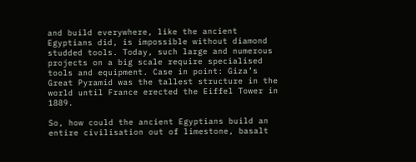and build everywhere, like the ancient Egyptians did, is impossible without diamond studded tools. Today, such large and numerous projects on a big scale require specialised tools and equipment. Case in point: Giza’s Great Pyramid was the tallest structure in the world until France erected the Eiffel Tower in 1889.

So, how could the ancient Egyptians build an entire civilisation out of limestone, basalt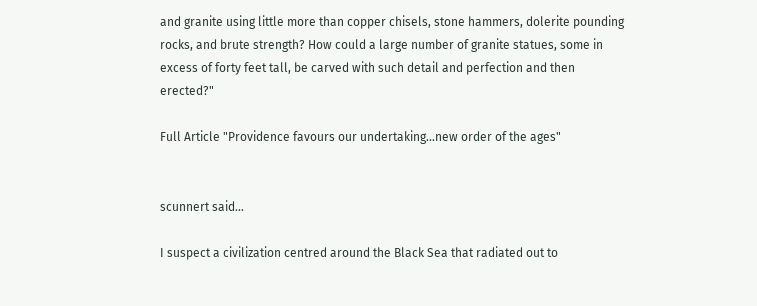and granite using little more than copper chisels, stone hammers, dolerite pounding rocks, and brute strength? How could a large number of granite statues, some in excess of forty feet tall, be carved with such detail and perfection and then erected?"

Full Article "Providence favours our undertaking...new order of the ages"


scunnert said...

I suspect a civilization centred around the Black Sea that radiated out to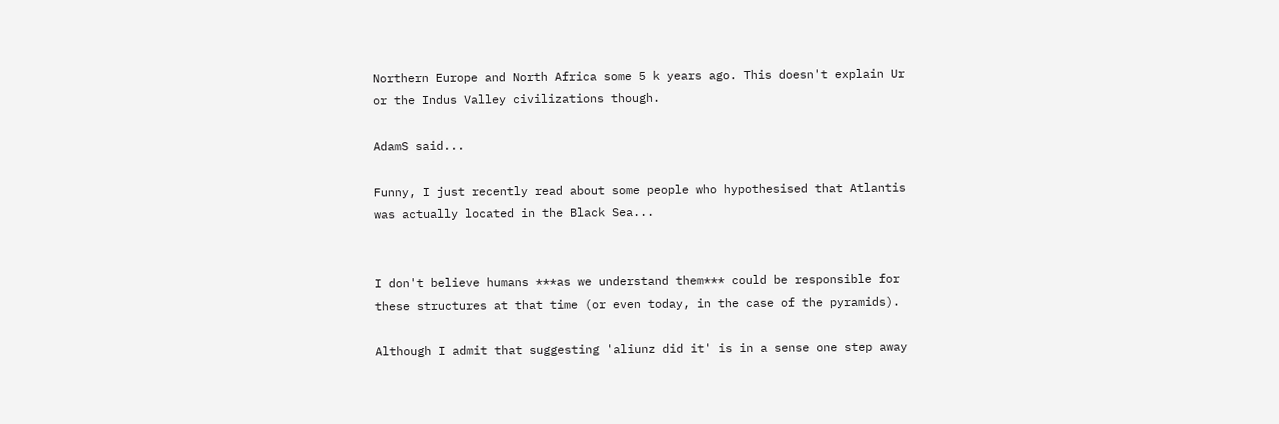Northern Europe and North Africa some 5 k years ago. This doesn't explain Ur or the Indus Valley civilizations though.

AdamS said...

Funny, I just recently read about some people who hypothesised that Atlantis was actually located in the Black Sea...


I don't believe humans ***as we understand them*** could be responsible for these structures at that time (or even today, in the case of the pyramids).

Although I admit that suggesting 'aliunz did it' is in a sense one step away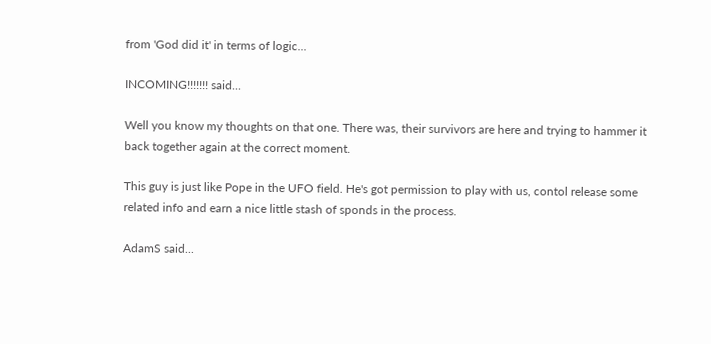from 'God did it' in terms of logic...

INCOMING!!!!!!! said...

Well you know my thoughts on that one. There was, their survivors are here and trying to hammer it back together again at the correct moment.

This guy is just like Pope in the UFO field. He's got permission to play with us, contol release some related info and earn a nice little stash of sponds in the process.

AdamS said...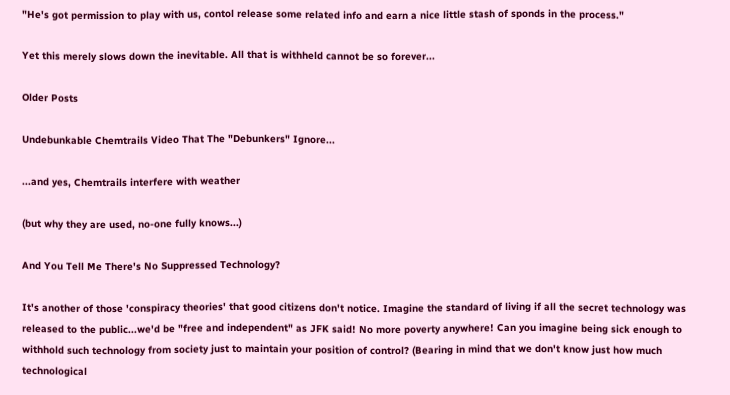"He's got permission to play with us, contol release some related info and earn a nice little stash of sponds in the process."

Yet this merely slows down the inevitable. All that is withheld cannot be so forever...

Older Posts

Undebunkable Chemtrails Video That The "Debunkers" Ignore...

...and yes, Chemtrails interfere with weather

(but why they are used, no-one fully knows...)

And You Tell Me There's No Suppressed Technology?

It's another of those 'conspiracy theories' that good citizens don't notice. Imagine the standard of living if all the secret technology was released to the public...we'd be "free and independent" as JFK said! No more poverty anywhere! Can you imagine being sick enough to withhold such technology from society just to maintain your position of control? (Bearing in mind that we don't know just how much technological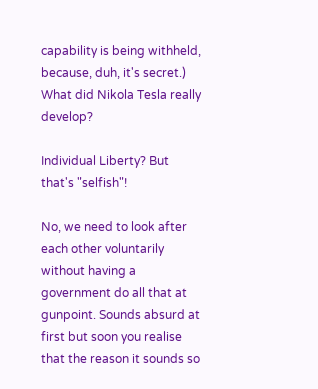capability is being withheld, because, duh, it's secret.) What did Nikola Tesla really develop?

Individual Liberty? But that's "selfish"!

No, we need to look after each other voluntarily without having a government do all that at gunpoint. Sounds absurd at first but soon you realise that the reason it sounds so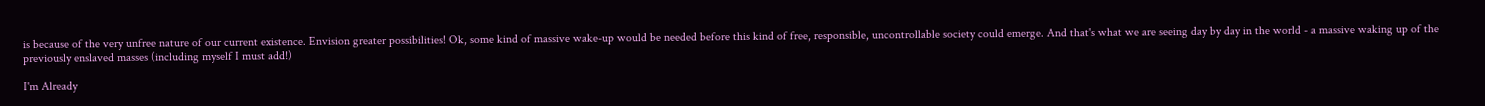is because of the very unfree nature of our current existence. Envision greater possibilities! Ok, some kind of massive wake-up would be needed before this kind of free, responsible, uncontrollable society could emerge. And that's what we are seeing day by day in the world - a massive waking up of the previously enslaved masses (including myself I must add!)

I'm Already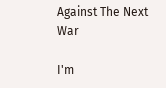Against The Next War

I'm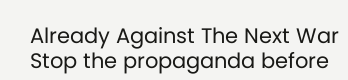Already Against The Next War
Stop the propaganda before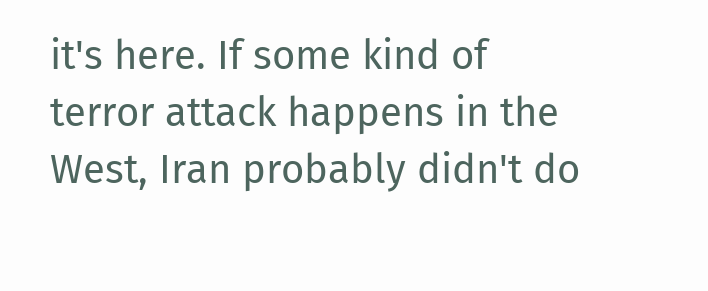it's here. If some kind of terror attack happens in the West, Iran probably didn't do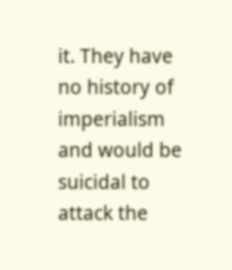it. They have no history of imperialism and would be suicidal to attack the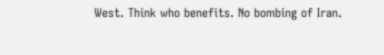West. Think who benefits. No bombing of Iran.